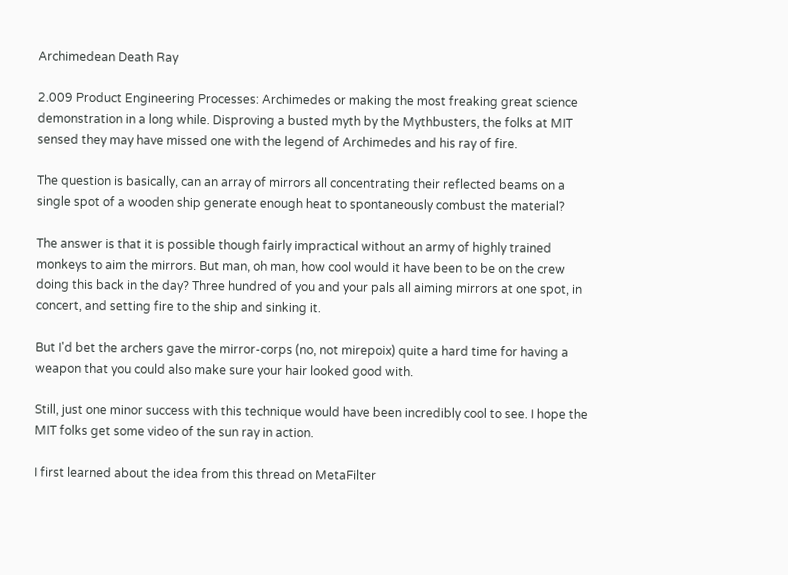Archimedean Death Ray

2.009 Product Engineering Processes: Archimedes or making the most freaking great science demonstration in a long while. Disproving a busted myth by the Mythbusters, the folks at MIT sensed they may have missed one with the legend of Archimedes and his ray of fire.

The question is basically, can an array of mirrors all concentrating their reflected beams on a single spot of a wooden ship generate enough heat to spontaneously combust the material?

The answer is that it is possible though fairly impractical without an army of highly trained monkeys to aim the mirrors. But man, oh man, how cool would it have been to be on the crew doing this back in the day? Three hundred of you and your pals all aiming mirrors at one spot, in concert, and setting fire to the ship and sinking it.

But I'd bet the archers gave the mirror-corps (no, not mirepoix) quite a hard time for having a weapon that you could also make sure your hair looked good with.

Still, just one minor success with this technique would have been incredibly cool to see. I hope the MIT folks get some video of the sun ray in action.

I first learned about the idea from this thread on MetaFilter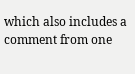which also includes a comment from one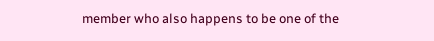member who also happens to be one of the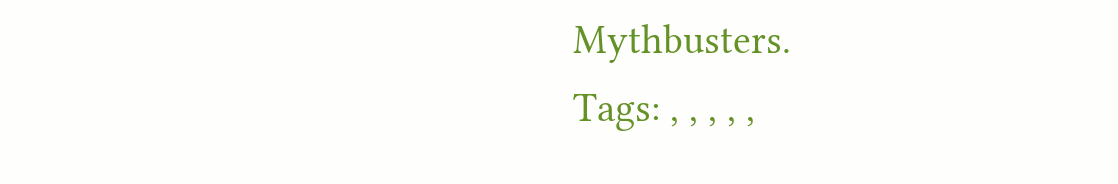Mythbusters.
Tags: , , , , ,